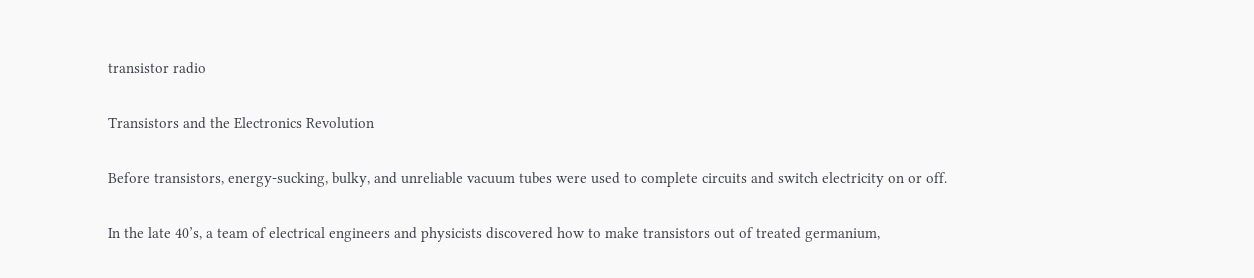transistor radio

Transistors and the Electronics Revolution

Before transistors, energy-sucking, bulky, and unreliable vacuum tubes were used to complete circuits and switch electricity on or off.

In the late 40’s, a team of electrical engineers and physicists discovered how to make transistors out of treated germanium,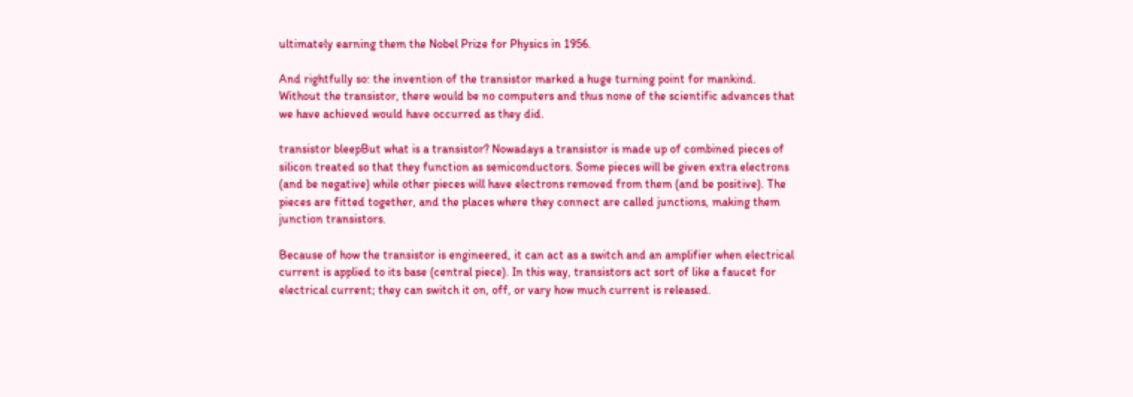ultimately earning them the Nobel Prize for Physics in 1956.

And rightfully so: the invention of the transistor marked a huge turning point for mankind. Without the transistor, there would be no computers and thus none of the scientific advances that we have achieved would have occurred as they did.

transistor bleepBut what is a transistor? Nowadays a transistor is made up of combined pieces of silicon treated so that they function as semiconductors. Some pieces will be given extra electrons (and be negative) while other pieces will have electrons removed from them (and be positive). The pieces are fitted together, and the places where they connect are called junctions, making them junction transistors.

Because of how the transistor is engineered, it can act as a switch and an amplifier when electrical current is applied to its base (central piece). In this way, transistors act sort of like a faucet for electrical current; they can switch it on, off, or vary how much current is released.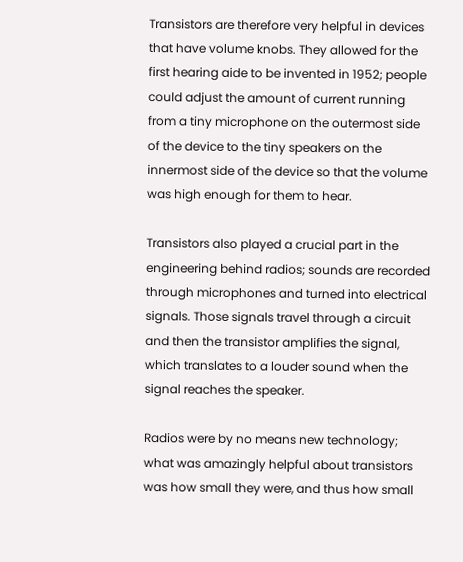Transistors are therefore very helpful in devices that have volume knobs. They allowed for the first hearing aide to be invented in 1952; people could adjust the amount of current running from a tiny microphone on the outermost side of the device to the tiny speakers on the innermost side of the device so that the volume was high enough for them to hear.

Transistors also played a crucial part in the engineering behind radios; sounds are recorded through microphones and turned into electrical signals. Those signals travel through a circuit and then the transistor amplifies the signal, which translates to a louder sound when the signal reaches the speaker.

Radios were by no means new technology; what was amazingly helpful about transistors was how small they were, and thus how small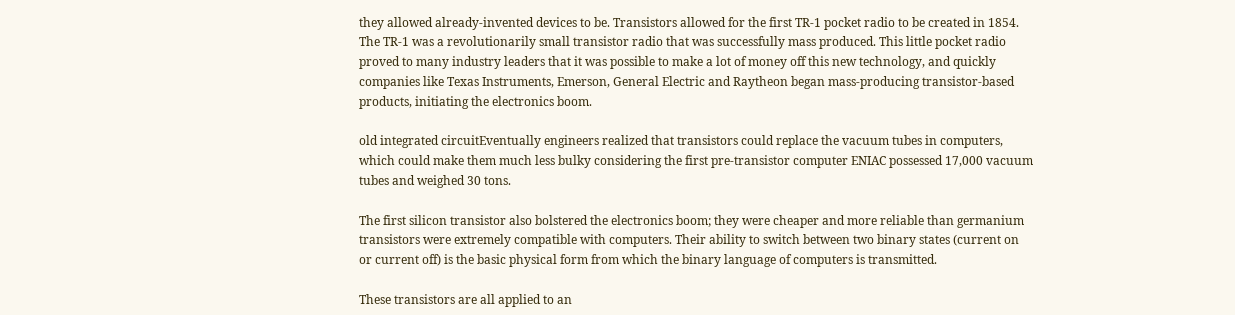they allowed already-invented devices to be. Transistors allowed for the first TR-1 pocket radio to be created in 1854. The TR-1 was a revolutionarily small transistor radio that was successfully mass produced. This little pocket radio proved to many industry leaders that it was possible to make a lot of money off this new technology, and quickly companies like Texas Instruments, Emerson, General Electric and Raytheon began mass-producing transistor-based products, initiating the electronics boom.

old integrated circuitEventually engineers realized that transistors could replace the vacuum tubes in computers, which could make them much less bulky considering the first pre-transistor computer ENIAC possessed 17,000 vacuum tubes and weighed 30 tons.

The first silicon transistor also bolstered the electronics boom; they were cheaper and more reliable than germanium transistors were extremely compatible with computers. Their ability to switch between two binary states (current on or current off) is the basic physical form from which the binary language of computers is transmitted.

These transistors are all applied to an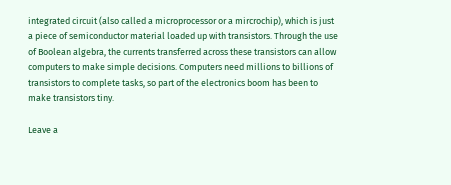integrated circuit (also called a microprocessor or a mircrochip), which is just a piece of semiconductor material loaded up with transistors. Through the use of Boolean algebra, the currents transferred across these transistors can allow computers to make simple decisions. Computers need millions to billions of transistors to complete tasks, so part of the electronics boom has been to make transistors tiny.

Leave a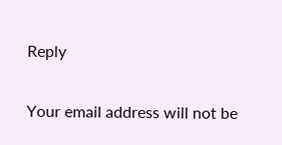Reply

Your email address will not be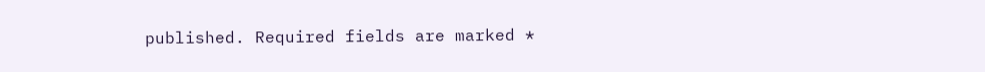published. Required fields are marked *